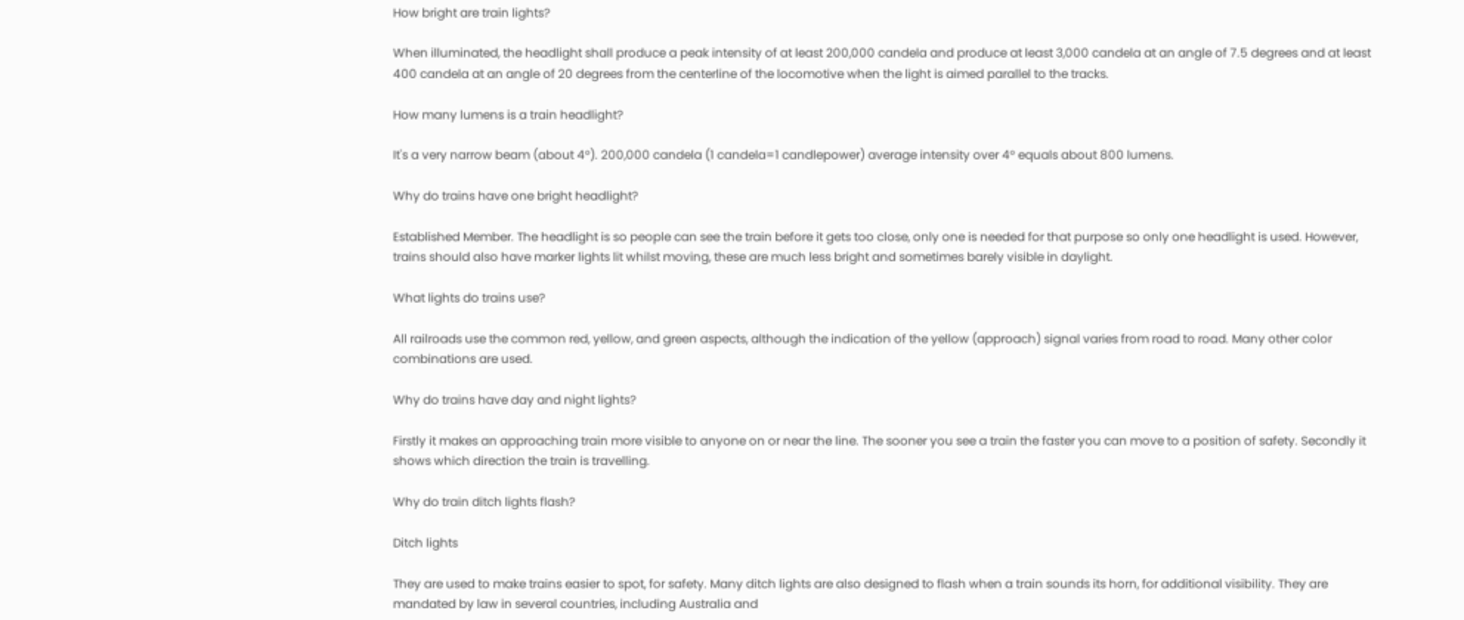How bright are train lights?

When illuminated, the headlight shall produce a peak intensity of at least 200,000 candela and produce at least 3,000 candela at an angle of 7.5 degrees and at least 400 candela at an angle of 20 degrees from the centerline of the locomotive when the light is aimed parallel to the tracks.

How many lumens is a train headlight?

It's a very narrow beam (about 4°). 200,000 candela (1 candela=1 candlepower) average intensity over 4° equals about 800 lumens.

Why do trains have one bright headlight?

Established Member. The headlight is so people can see the train before it gets too close, only one is needed for that purpose so only one headlight is used. However, trains should also have marker lights lit whilst moving, these are much less bright and sometimes barely visible in daylight.

What lights do trains use?

All railroads use the common red, yellow, and green aspects, although the indication of the yellow (approach) signal varies from road to road. Many other color combinations are used.

Why do trains have day and night lights?

Firstly it makes an approaching train more visible to anyone on or near the line. The sooner you see a train the faster you can move to a position of safety. Secondly it shows which direction the train is travelling.

Why do train ditch lights flash?

Ditch lights

They are used to make trains easier to spot, for safety. Many ditch lights are also designed to flash when a train sounds its horn, for additional visibility. They are mandated by law in several countries, including Australia and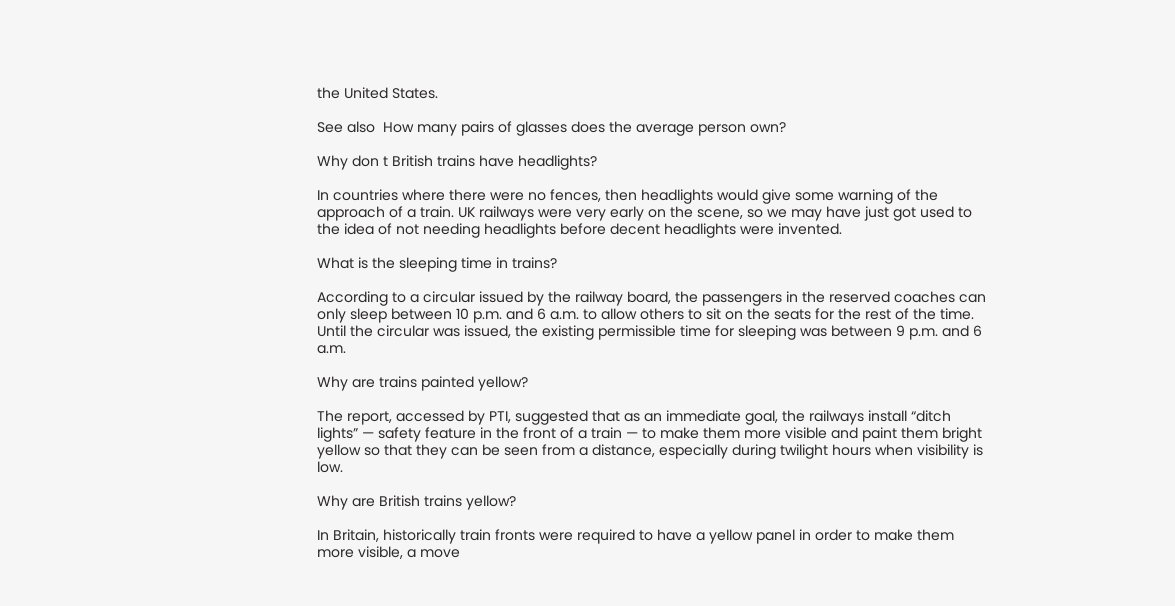the United States.

See also  How many pairs of glasses does the average person own?

Why don t British trains have headlights?

In countries where there were no fences, then headlights would give some warning of the approach of a train. UK railways were very early on the scene, so we may have just got used to the idea of not needing headlights before decent headlights were invented.

What is the sleeping time in trains?

According to a circular issued by the railway board, the passengers in the reserved coaches can only sleep between 10 p.m. and 6 a.m. to allow others to sit on the seats for the rest of the time. Until the circular was issued, the existing permissible time for sleeping was between 9 p.m. and 6 a.m.

Why are trains painted yellow?

The report, accessed by PTI, suggested that as an immediate goal, the railways install “ditch lights” — safety feature in the front of a train — to make them more visible and paint them bright yellow so that they can be seen from a distance, especially during twilight hours when visibility is low.

Why are British trains yellow?

In Britain, historically train fronts were required to have a yellow panel in order to make them more visible, a move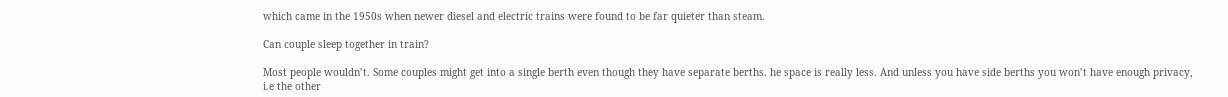which came in the 1950s when newer diesel and electric trains were found to be far quieter than steam.

Can couple sleep together in train?

Most people wouldn’t. Some couples might get into a single berth even though they have separate berths. he space is really less. And unless you have side berths you won’t have enough privacy, i.e the other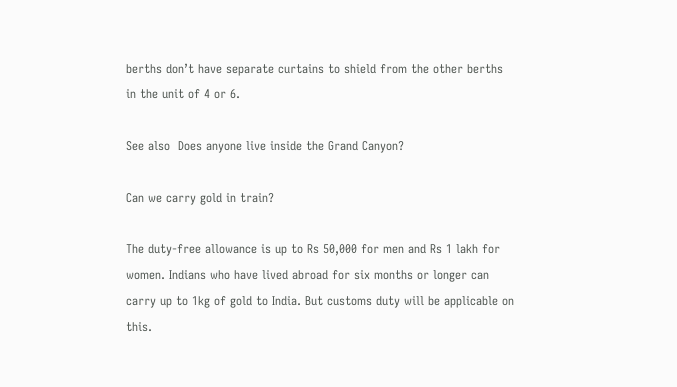berths don’t have separate curtains to shield from the other berths in the unit of 4 or 6.

See also  Does anyone live inside the Grand Canyon?

Can we carry gold in train?

The duty-free allowance is up to Rs 50,000 for men and Rs 1 lakh for women. Indians who have lived abroad for six months or longer can carry up to 1kg of gold to India. But customs duty will be applicable on this.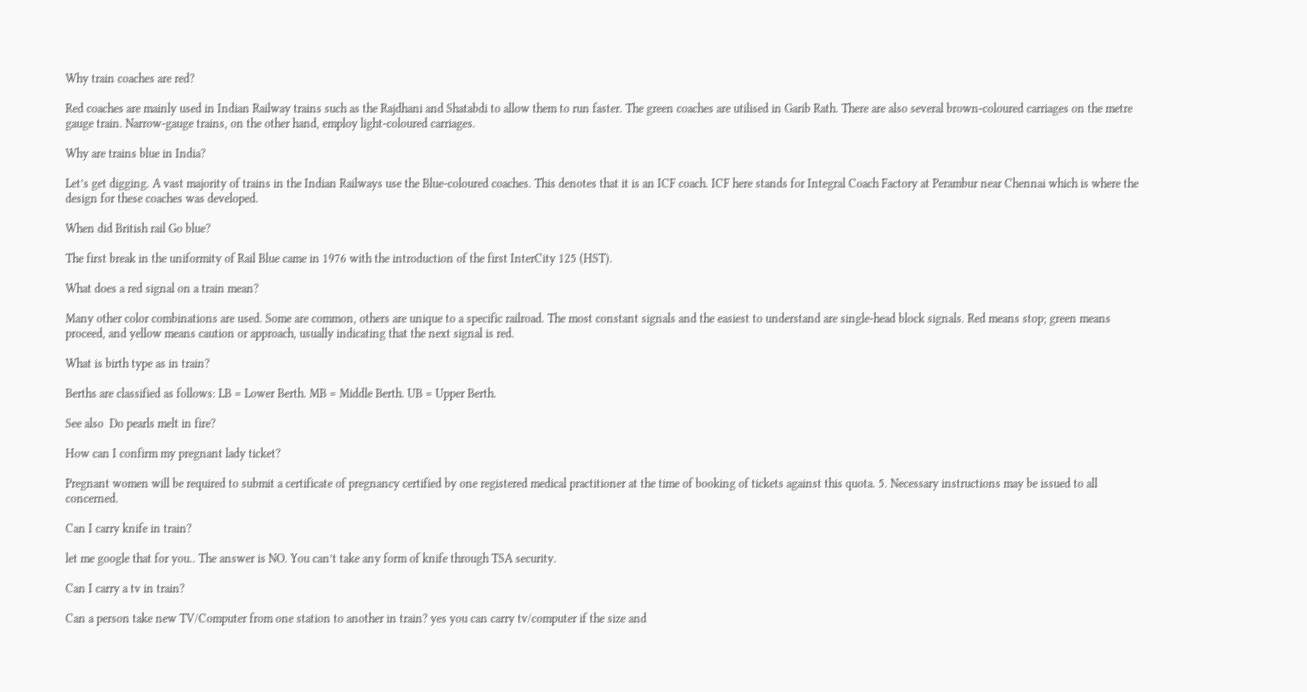Why train coaches are red?

Red coaches are mainly used in Indian Railway trains such as the Rajdhani and Shatabdi to allow them to run faster. The green coaches are utilised in Garib Rath. There are also several brown-coloured carriages on the metre gauge train. Narrow-gauge trains, on the other hand, employ light-coloured carriages.

Why are trains blue in India?

Let’s get digging. A vast majority of trains in the Indian Railways use the Blue-coloured coaches. This denotes that it is an ICF coach. ICF here stands for Integral Coach Factory at Perambur near Chennai which is where the design for these coaches was developed.

When did British rail Go blue?

The first break in the uniformity of Rail Blue came in 1976 with the introduction of the first InterCity 125 (HST).

What does a red signal on a train mean?

Many other color combinations are used. Some are common, others are unique to a specific railroad. The most constant signals and the easiest to understand are single-head block signals. Red means stop; green means proceed, and yellow means caution or approach, usually indicating that the next signal is red.

What is birth type as in train?

Berths are classified as follows: LB = Lower Berth. MB = Middle Berth. UB = Upper Berth.

See also  Do pearls melt in fire?

How can I confirm my pregnant lady ticket?

Pregnant women will be required to submit a certificate of pregnancy certified by one registered medical practitioner at the time of booking of tickets against this quota. 5. Necessary instructions may be issued to all concerned.

Can I carry knife in train?

let me google that for you.. The answer is NO. You can’t take any form of knife through TSA security.

Can I carry a tv in train?

Can a person take new TV/Computer from one station to another in train? yes you can carry tv/computer if the size and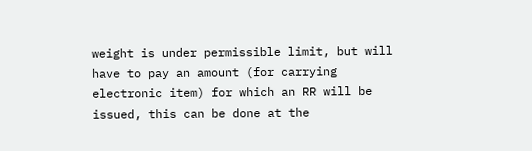weight is under permissible limit, but will have to pay an amount (for carrying electronic item) for which an RR will be issued, this can be done at the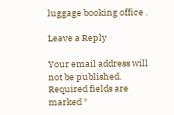luggage booking office .

Leave a Reply

Your email address will not be published. Required fields are marked *